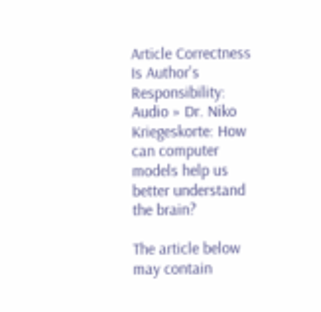Article Correctness Is Author's Responsibility: Audio » Dr. Niko Kriegeskorte: How can computer models help us better understand the brain?

The article below may contain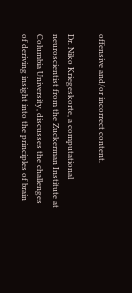offensive and/or incorrect content.

Dr. Niko Kriegeskorte, a computational neuroscientist from the Zuckerman Institute at Columbia University, discusses the challenges of deriving insight into the principles of brain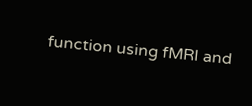function using fMRI and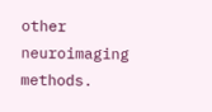other neuroimaging methods.